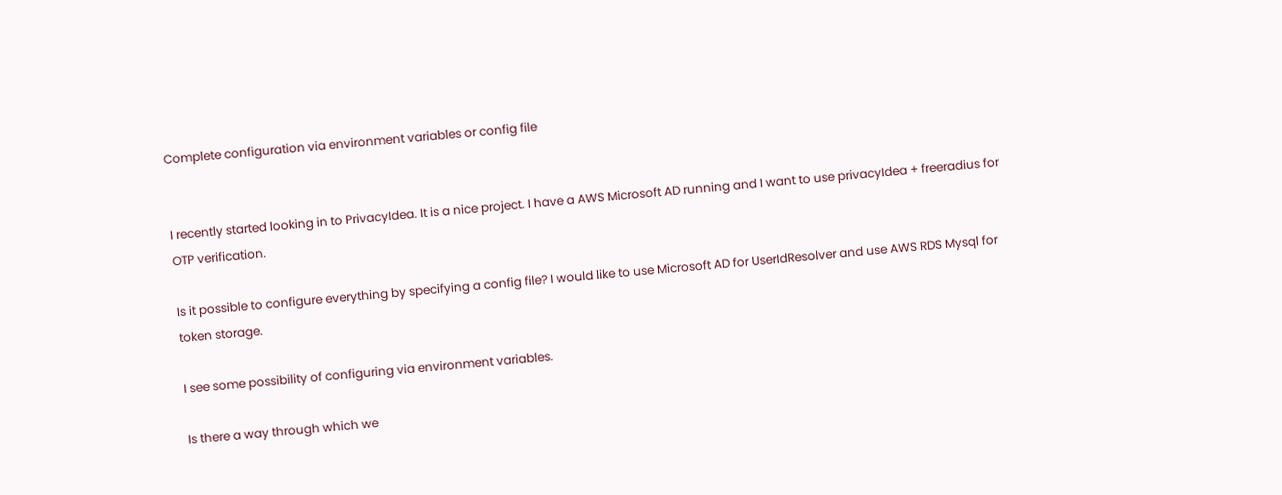Complete configuration via environment variables or config file


I recently started looking in to PrivacyIdea. It is a nice project. I have a AWS Microsoft AD running and I want to use privacyIdea + freeradius for OTP verification.

Is it possible to configure everything by specifying a config file? I would like to use Microsoft AD for UserIdResolver and use AWS RDS Mysql for token storage.

I see some possibility of configuring via environment variables.

Is there a way through which we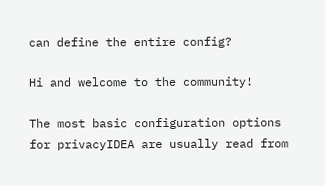can define the entire config?

Hi and welcome to the community!

The most basic configuration options for privacyIDEA are usually read from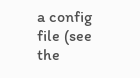a config file (see the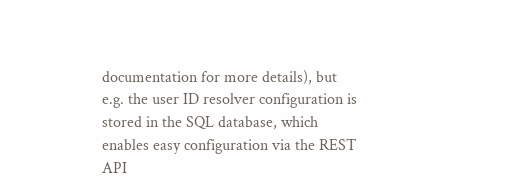documentation for more details), but e.g. the user ID resolver configuration is stored in the SQL database, which enables easy configuration via the REST API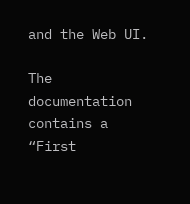and the Web UI.

The documentation contains a “First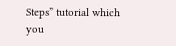Steps” tutorial which you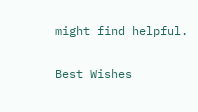might find helpful.

Best Wishes